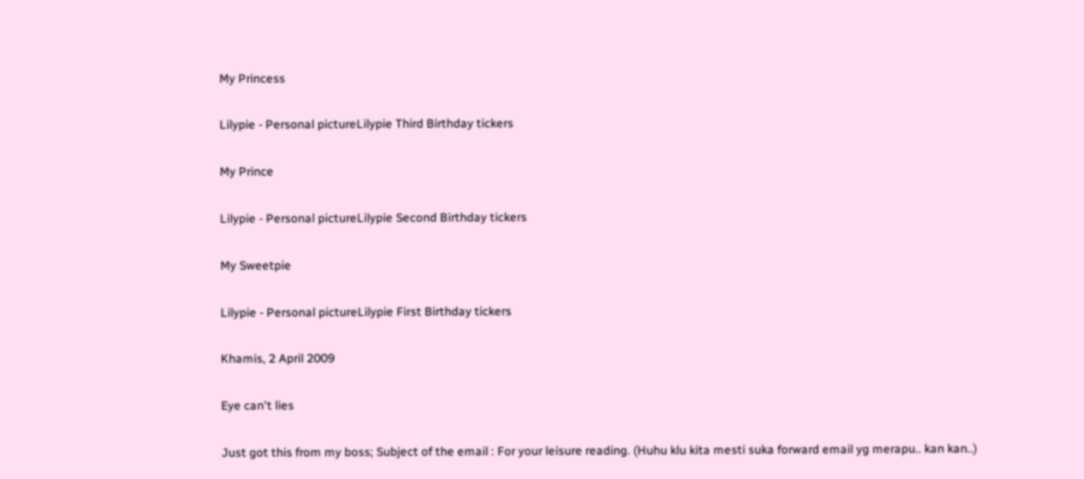My Princess

Lilypie - Personal pictureLilypie Third Birthday tickers

My Prince

Lilypie - Personal pictureLilypie Second Birthday tickers

My Sweetpie

Lilypie - Personal pictureLilypie First Birthday tickers

Khamis, 2 April 2009

Eye can't lies

Just got this from my boss; Subject of the email : For your leisure reading. (Huhu klu kita mesti suka forward email yg merapu.. kan kan..)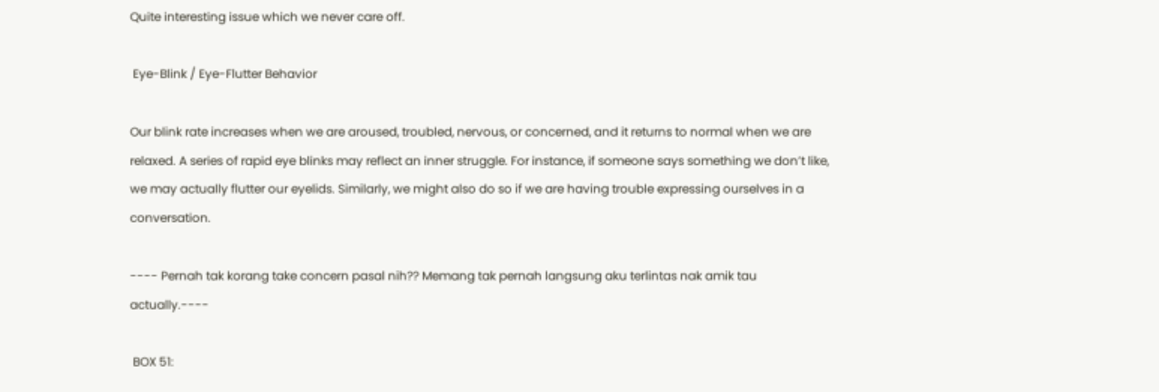Quite interesting issue which we never care off.

 Eye-Blink / Eye-Flutter Behavior

Our blink rate increases when we are aroused, troubled, nervous, or concerned, and it returns to normal when we are relaxed. A series of rapid eye blinks may reflect an inner struggle. For instance, if someone says something we don’t like, we may actually flutter our eyelids. Similarly, we might also do so if we are having trouble expressing ourselves in a conversation.

---- Pernah tak korang take concern pasal nih?? Memang tak pernah langsung aku terlintas nak amik tau actually.----

 BOX 51: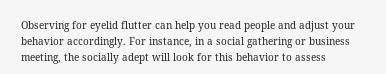Observing for eyelid flutter can help you read people and adjust your behavior accordingly. For instance, in a social gathering or business meeting, the socially adept will look for this behavior to assess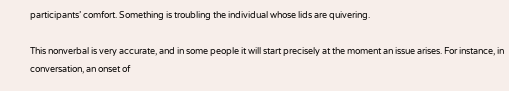participants’ comfort. Something is troubling the individual whose lids are quivering.

This nonverbal is very accurate, and in some people it will start precisely at the moment an issue arises. For instance, in conversation, an onset of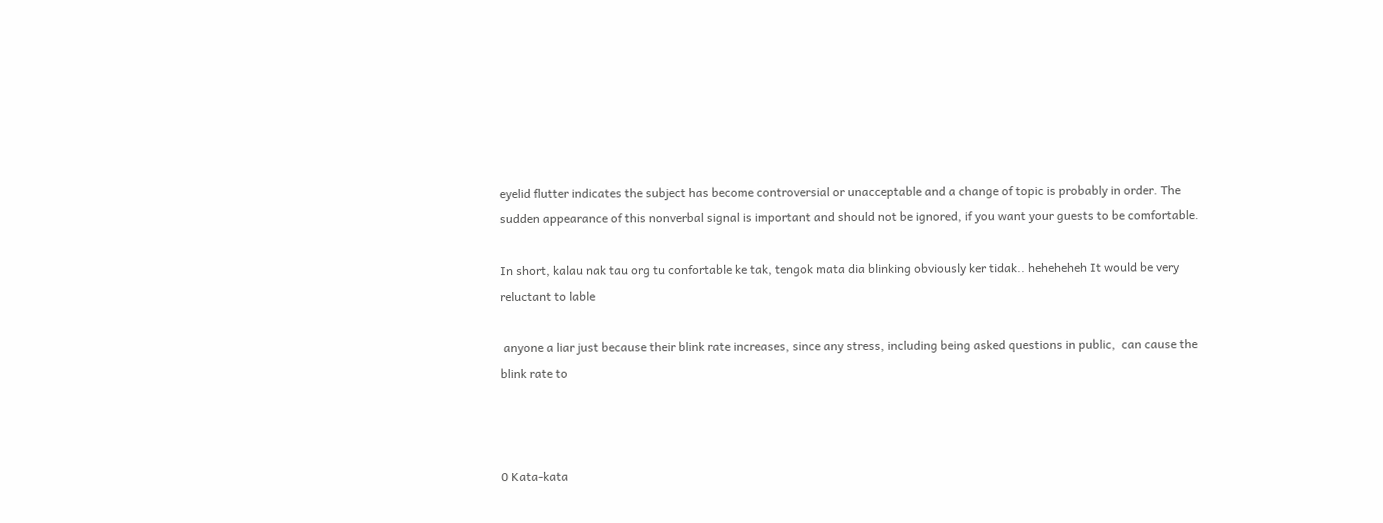eyelid flutter indicates the subject has become controversial or unacceptable and a change of topic is probably in order. The sudden appearance of this nonverbal signal is important and should not be ignored, if you want your guests to be comfortable.

In short, kalau nak tau org tu confortable ke tak, tengok mata dia blinking obviously ker tidak.. heheheheh It would be very reluctant to lable

 anyone a liar just because their blink rate increases, since any stress, including being asked questions in public,  can cause the blink rate to



0 Kata-kata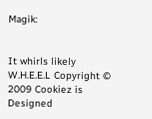Magik:


It whirls likely W.H.E.E.L Copyright © 2009 Cookiez is Designed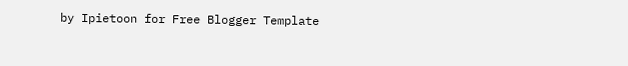by Ipietoon for Free Blogger Template